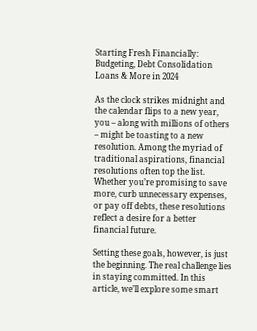Starting Fresh Financially: Budgeting, Debt Consolidation Loans & More in 2024

As the clock strikes midnight and the calendar flips to a new year, you – along with millions of others – might be toasting to a new resolution. Among the myriad of traditional aspirations, financial resolutions often top the list. Whether you’re promising to save more, curb unnecessary expenses, or pay off debts, these resolutions reflect a desire for a better financial future.

Setting these goals, however, is just the beginning. The real challenge lies in staying committed. In this article, we’ll explore some smart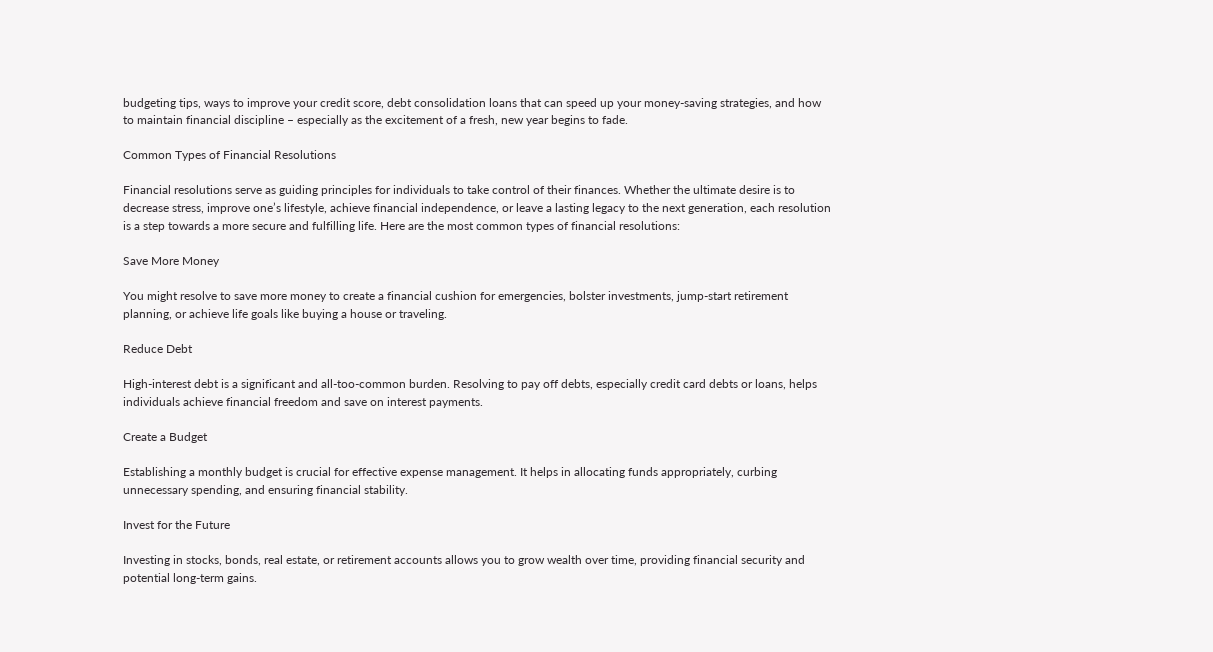budgeting tips, ways to improve your credit score, debt consolidation loans that can speed up your money-saving strategies, and how to maintain financial discipline – especially as the excitement of a fresh, new year begins to fade.

Common Types of Financial Resolutions

Financial resolutions serve as guiding principles for individuals to take control of their finances. Whether the ultimate desire is to decrease stress, improve one’s lifestyle, achieve financial independence, or leave a lasting legacy to the next generation, each resolution is a step towards a more secure and fulfilling life. Here are the most common types of financial resolutions:

Save More Money

You might resolve to save more money to create a financial cushion for emergencies, bolster investments, jump-start retirement planning, or achieve life goals like buying a house or traveling.

Reduce Debt

High-interest debt is a significant and all-too-common burden. Resolving to pay off debts, especially credit card debts or loans, helps individuals achieve financial freedom and save on interest payments.

Create a Budget

Establishing a monthly budget is crucial for effective expense management. It helps in allocating funds appropriately, curbing unnecessary spending, and ensuring financial stability.

Invest for the Future

Investing in stocks, bonds, real estate, or retirement accounts allows you to grow wealth over time, providing financial security and potential long-term gains.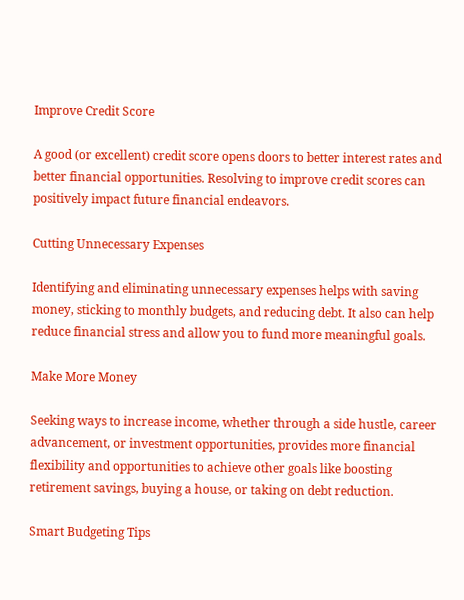Improve Credit Score

A good (or excellent) credit score opens doors to better interest rates and better financial opportunities. Resolving to improve credit scores can positively impact future financial endeavors.

Cutting Unnecessary Expenses

Identifying and eliminating unnecessary expenses helps with saving money, sticking to monthly budgets, and reducing debt. It also can help reduce financial stress and allow you to fund more meaningful goals.

Make More Money

Seeking ways to increase income, whether through a side hustle, career advancement, or investment opportunities, provides more financial flexibility and opportunities to achieve other goals like boosting retirement savings, buying a house, or taking on debt reduction.

Smart Budgeting Tips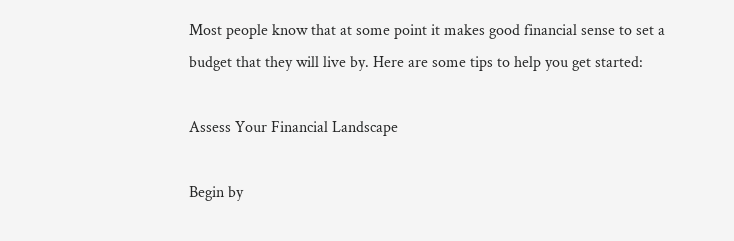Most people know that at some point it makes good financial sense to set a budget that they will live by. Here are some tips to help you get started:

Assess Your Financial Landscape

Begin by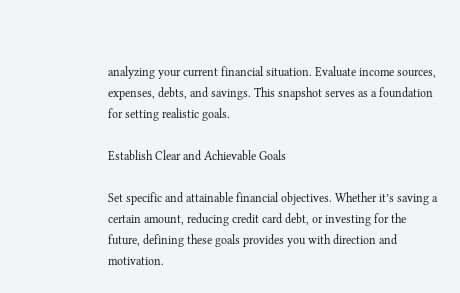analyzing your current financial situation. Evaluate income sources, expenses, debts, and savings. This snapshot serves as a foundation for setting realistic goals.

Establish Clear and Achievable Goals

Set specific and attainable financial objectives. Whether it’s saving a certain amount, reducing credit card debt, or investing for the future, defining these goals provides you with direction and motivation.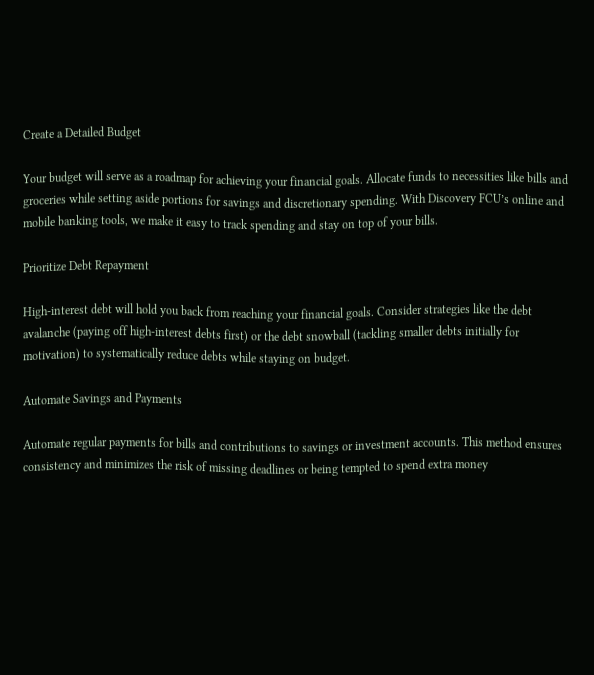Create a Detailed Budget

Your budget will serve as a roadmap for achieving your financial goals. Allocate funds to necessities like bills and groceries while setting aside portions for savings and discretionary spending. With Discovery FCU’s online and mobile banking tools, we make it easy to track spending and stay on top of your bills.

Prioritize Debt Repayment

High-interest debt will hold you back from reaching your financial goals. Consider strategies like the debt avalanche (paying off high-interest debts first) or the debt snowball (tackling smaller debts initially for motivation) to systematically reduce debts while staying on budget.

Automate Savings and Payments

Automate regular payments for bills and contributions to savings or investment accounts. This method ensures consistency and minimizes the risk of missing deadlines or being tempted to spend extra money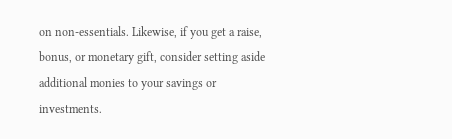on non-essentials. Likewise, if you get a raise, bonus, or monetary gift, consider setting aside additional monies to your savings or investments.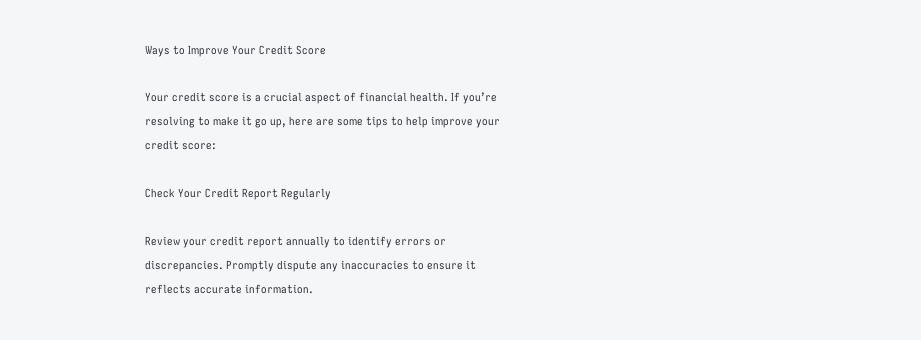Ways to Improve Your Credit Score

Your credit score is a crucial aspect of financial health. If you’re resolving to make it go up, here are some tips to help improve your credit score:

Check Your Credit Report Regularly

Review your credit report annually to identify errors or discrepancies. Promptly dispute any inaccuracies to ensure it reflects accurate information.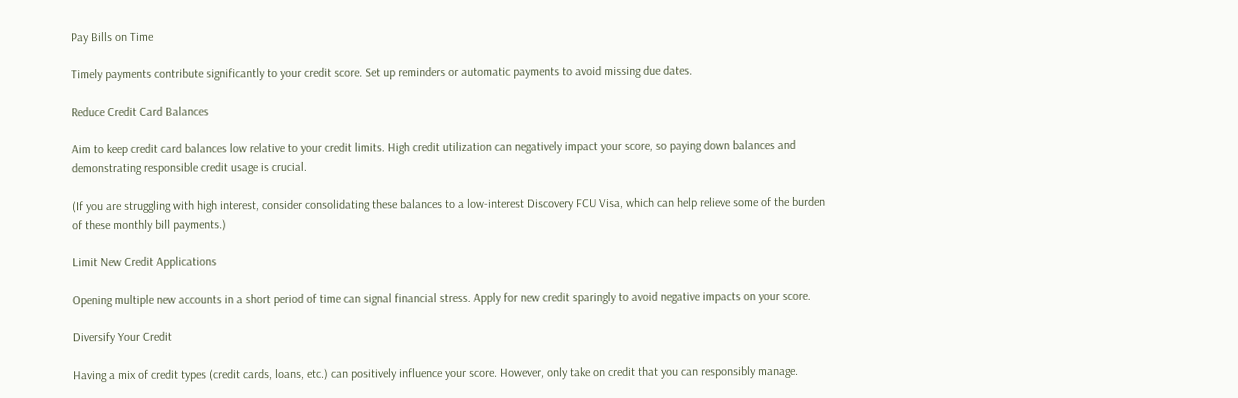Pay Bills on Time

Timely payments contribute significantly to your credit score. Set up reminders or automatic payments to avoid missing due dates.

Reduce Credit Card Balances

Aim to keep credit card balances low relative to your credit limits. High credit utilization can negatively impact your score, so paying down balances and demonstrating responsible credit usage is crucial.

(If you are struggling with high interest, consider consolidating these balances to a low-interest Discovery FCU Visa, which can help relieve some of the burden of these monthly bill payments.)

Limit New Credit Applications

Opening multiple new accounts in a short period of time can signal financial stress. Apply for new credit sparingly to avoid negative impacts on your score.

Diversify Your Credit

Having a mix of credit types (credit cards, loans, etc.) can positively influence your score. However, only take on credit that you can responsibly manage.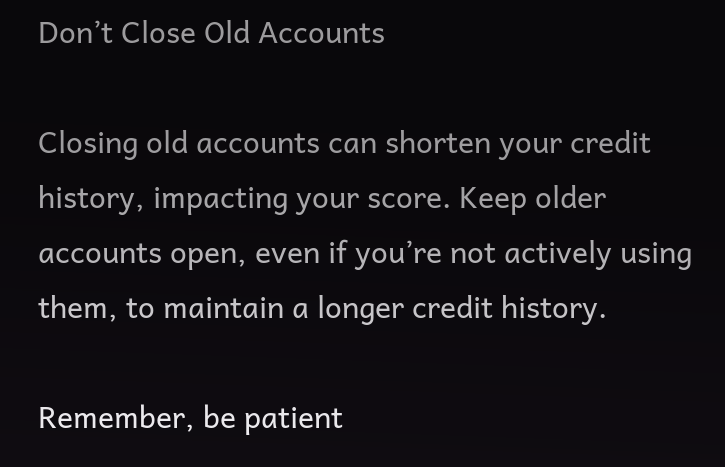Don’t Close Old Accounts

Closing old accounts can shorten your credit history, impacting your score. Keep older accounts open, even if you’re not actively using them, to maintain a longer credit history.

Remember, be patient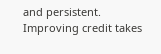and persistent. Improving credit takes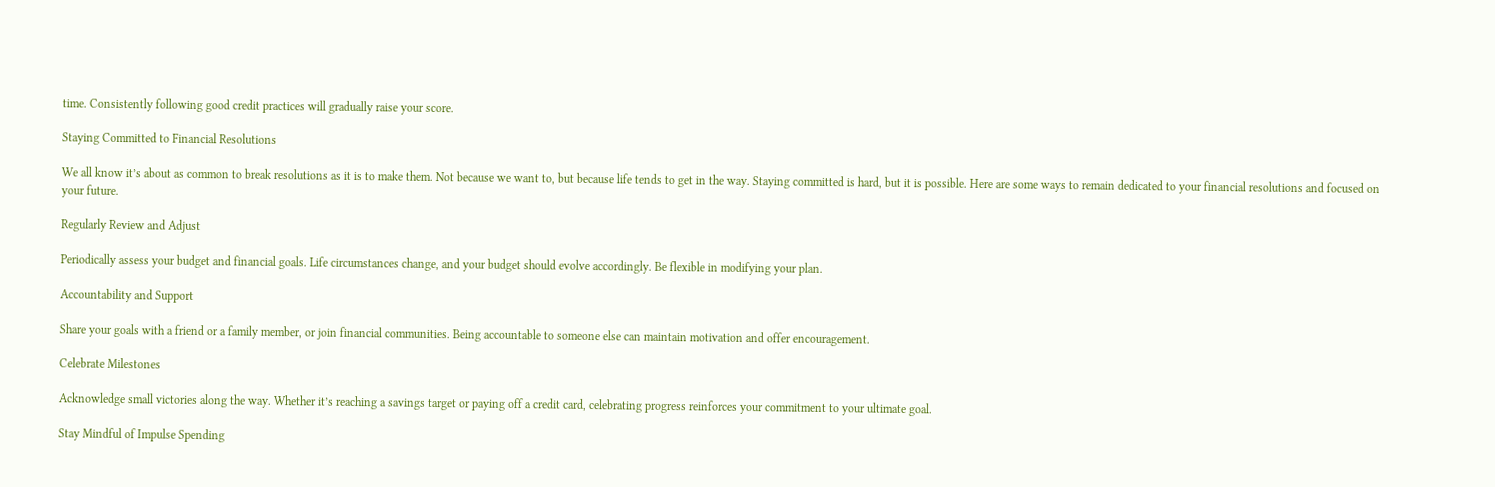time. Consistently following good credit practices will gradually raise your score.

Staying Committed to Financial Resolutions

We all know it’s about as common to break resolutions as it is to make them. Not because we want to, but because life tends to get in the way. Staying committed is hard, but it is possible. Here are some ways to remain dedicated to your financial resolutions and focused on your future.

Regularly Review and Adjust

Periodically assess your budget and financial goals. Life circumstances change, and your budget should evolve accordingly. Be flexible in modifying your plan.

Accountability and Support

Share your goals with a friend or a family member, or join financial communities. Being accountable to someone else can maintain motivation and offer encouragement.

Celebrate Milestones

Acknowledge small victories along the way. Whether it’s reaching a savings target or paying off a credit card, celebrating progress reinforces your commitment to your ultimate goal.

Stay Mindful of Impulse Spending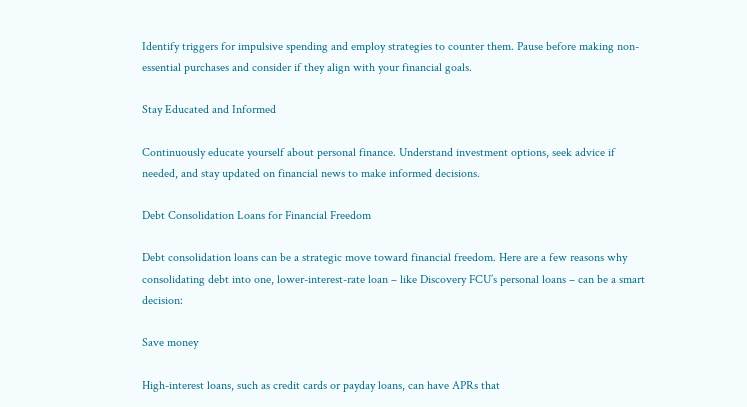Identify triggers for impulsive spending and employ strategies to counter them. Pause before making non-essential purchases and consider if they align with your financial goals.

Stay Educated and Informed

Continuously educate yourself about personal finance. Understand investment options, seek advice if needed, and stay updated on financial news to make informed decisions.

Debt Consolidation Loans for Financial Freedom

Debt consolidation loans can be a strategic move toward financial freedom. Here are a few reasons why consolidating debt into one, lower-interest-rate loan – like Discovery FCU’s personal loans – can be a smart decision:

Save money

High-interest loans, such as credit cards or payday loans, can have APRs that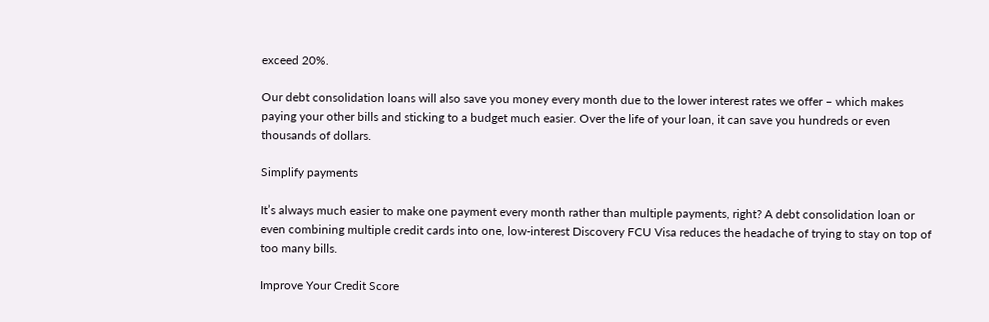exceed 20%.

Our debt consolidation loans will also save you money every month due to the lower interest rates we offer – which makes paying your other bills and sticking to a budget much easier. Over the life of your loan, it can save you hundreds or even thousands of dollars.

Simplify payments

It’s always much easier to make one payment every month rather than multiple payments, right? A debt consolidation loan or even combining multiple credit cards into one, low-interest Discovery FCU Visa reduces the headache of trying to stay on top of too many bills.

Improve Your Credit Score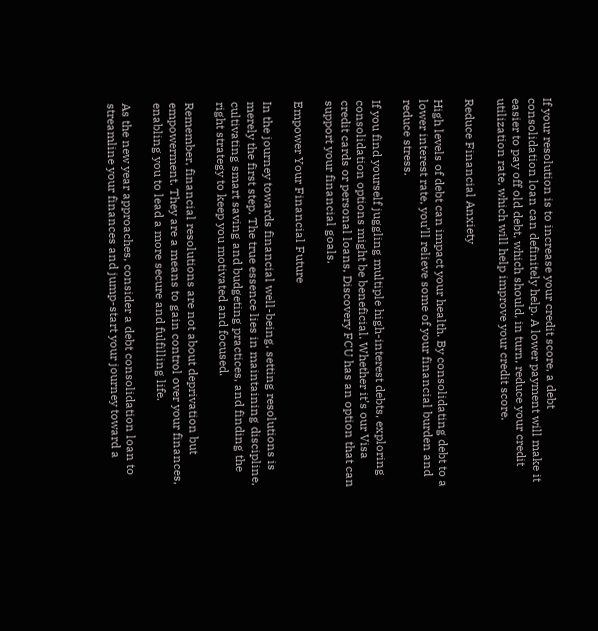If your resolution is to increase your credit score, a debt consolidation loan can definitely help. A lower payment will make it easier to pay off old debt, which should, in turn, reduce your credit utilization rate, which will help improve your credit score.

Reduce Financial Anxiety

High levels of debt can impact your health. By consolidating debt to a lower interest rate, you’ll relieve some of your financial burden and reduce stress.

If you find yourself juggling multiple high-interest debts, exploring consolidation options might be beneficial. Whether it’s our Visa credit cards or personal loans, Discovery FCU has an option that can support your financial goals.

Empower Your Financial Future

In the journey towards financial well-being, setting resolutions is merely the first step. The true essence lies in maintaining discipline, cultivating smart saving and budgeting practices, and finding the right strategy to keep you motivated and focused.

Remember, financial resolutions are not about deprivation but empowerment. They are a means to gain control over your finances, enabling you to lead a more secure and fulfilling life.

As the new year approaches, consider a debt consolidation loan to streamline your finances and jump-start your journey toward a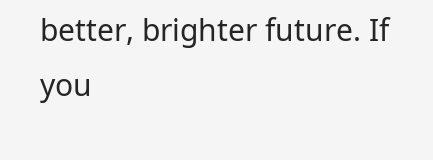better, brighter future. If you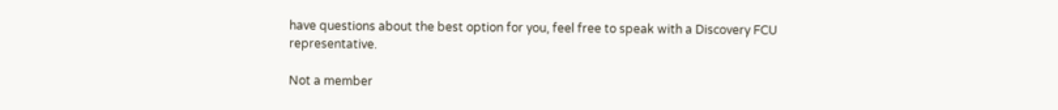have questions about the best option for you, feel free to speak with a Discovery FCU representative.

Not a member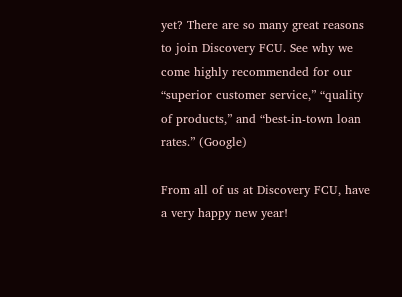yet? There are so many great reasons to join Discovery FCU. See why we come highly recommended for our “superior customer service,” “quality of products,” and “best-in-town loan rates.” (Google)

From all of us at Discovery FCU, have a very happy new year!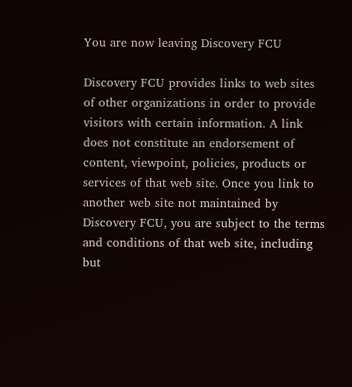You are now leaving Discovery FCU

Discovery FCU provides links to web sites of other organizations in order to provide visitors with certain information. A link does not constitute an endorsement of content, viewpoint, policies, products or services of that web site. Once you link to another web site not maintained by Discovery FCU, you are subject to the terms and conditions of that web site, including but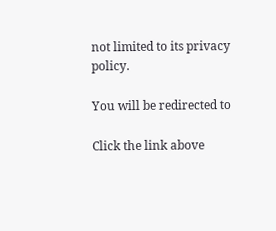not limited to its privacy policy.

You will be redirected to

Click the link above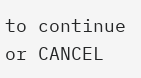to continue or CANCEL